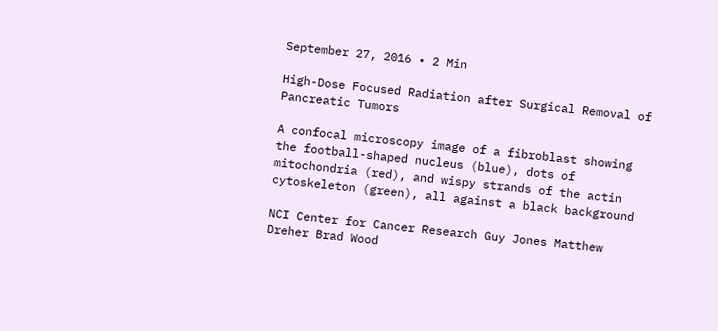September 27, 2016 • 2 Min

High-Dose Focused Radiation after Surgical Removal of Pancreatic Tumors

A confocal microscopy image of a fibroblast showing the football-shaped nucleus (blue), dots of mitochondria (red), and wispy strands of the actin cytoskeleton (green), all against a black background

NCI Center for Cancer Research Guy Jones Matthew Dreher Brad Wood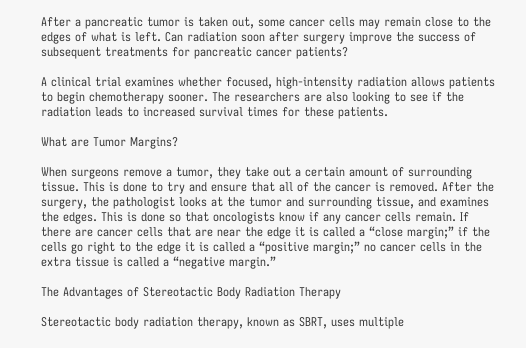After a pancreatic tumor is taken out, some cancer cells may remain close to the edges of what is left. Can radiation soon after surgery improve the success of subsequent treatments for pancreatic cancer patients?

A clinical trial examines whether focused, high-intensity radiation allows patients to begin chemotherapy sooner. The researchers are also looking to see if the radiation leads to increased survival times for these patients.

What are Tumor Margins?

When surgeons remove a tumor, they take out a certain amount of surrounding tissue. This is done to try and ensure that all of the cancer is removed. After the surgery, the pathologist looks at the tumor and surrounding tissue, and examines the edges. This is done so that oncologists know if any cancer cells remain. If there are cancer cells that are near the edge it is called a “close margin;” if the cells go right to the edge it is called a “positive margin;” no cancer cells in the extra tissue is called a “negative margin.”

The Advantages of Stereotactic Body Radiation Therapy

Stereotactic body radiation therapy, known as SBRT, uses multiple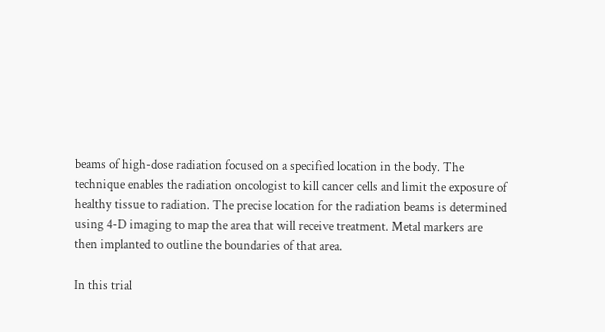beams of high-dose radiation focused on a specified location in the body. The technique enables the radiation oncologist to kill cancer cells and limit the exposure of healthy tissue to radiation. The precise location for the radiation beams is determined using 4-D imaging to map the area that will receive treatment. Metal markers are then implanted to outline the boundaries of that area.

In this trial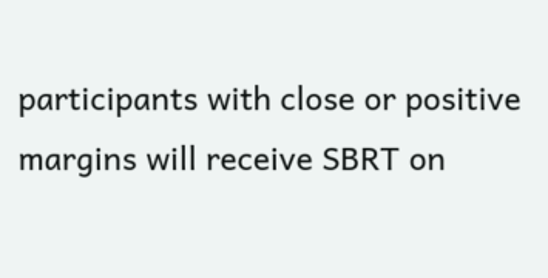participants with close or positive margins will receive SBRT on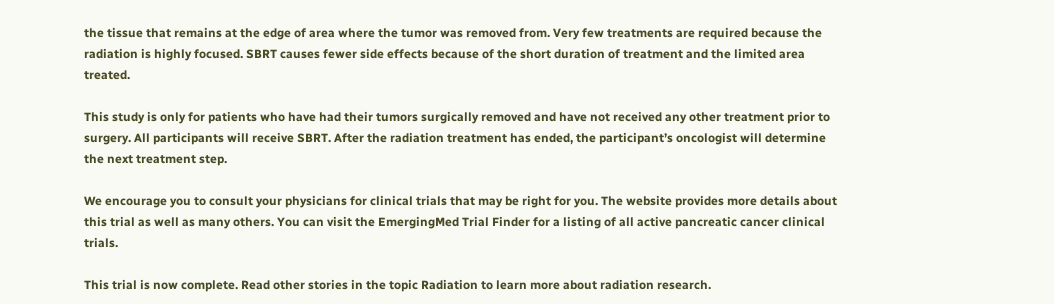the tissue that remains at the edge of area where the tumor was removed from. Very few treatments are required because the radiation is highly focused. SBRT causes fewer side effects because of the short duration of treatment and the limited area treated.

This study is only for patients who have had their tumors surgically removed and have not received any other treatment prior to surgery. All participants will receive SBRT. After the radiation treatment has ended, the participant’s oncologist will determine the next treatment step.

We encourage you to consult your physicians for clinical trials that may be right for you. The website provides more details about this trial as well as many others. You can visit the EmergingMed Trial Finder for a listing of all active pancreatic cancer clinical trials.

This trial is now complete. Read other stories in the topic Radiation to learn more about radiation research.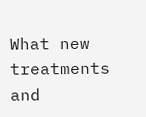What new treatments and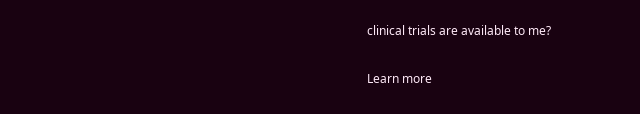clinical trials are available to me?

Learn more